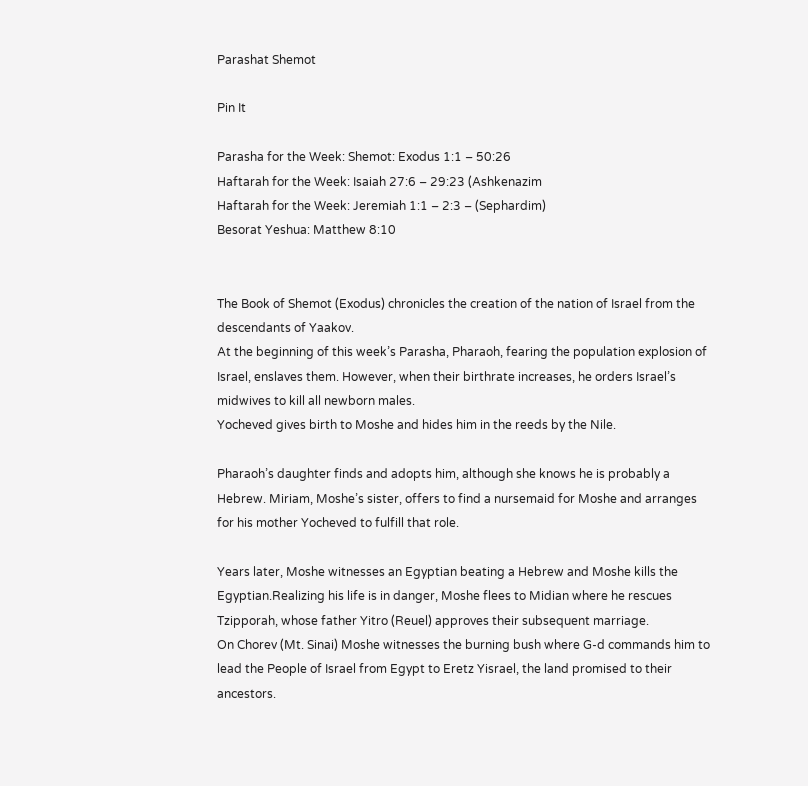Parashat Shemot

Pin It

Parasha for the Week: Shemot: Exodus 1:1 – 50:26
Haftarah for the Week: Isaiah 27:6 – 29:23 (Ashkenazim
Haftarah for the Week: Jeremiah 1:1 – 2:3 – (Sephardim)
Besorat Yeshua: Matthew 8:10


The Book of Shemot (Exodus) chronicles the creation of the nation of Israel from the descendants of Yaakov.
At the beginning of this week’s Parasha, Pharaoh, fearing the population explosion of Israel, enslaves them. However, when their birthrate increases, he orders Israel’s midwives to kill all newborn males.
Yocheved gives birth to Moshe and hides him in the reeds by the Nile.

Pharaoh’s daughter finds and adopts him, although she knows he is probably a Hebrew. Miriam, Moshe’s sister, offers to find a nursemaid for Moshe and arranges for his mother Yocheved to fulfill that role.

Years later, Moshe witnesses an Egyptian beating a Hebrew and Moshe kills the Egyptian.Realizing his life is in danger, Moshe flees to Midian where he rescues Tzipporah, whose father Yitro (Reuel) approves their subsequent marriage.
On Chorev (Mt. Sinai) Moshe witnesses the burning bush where G-d commands him to lead the People of Israel from Egypt to Eretz Yisrael, the land promised to their ancestors.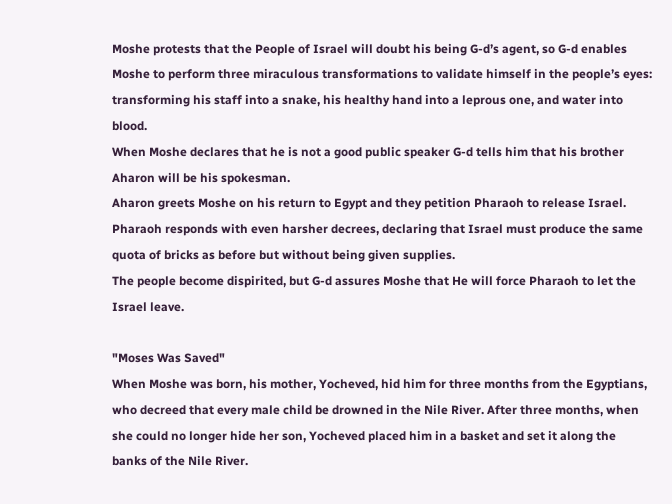Moshe protests that the People of Israel will doubt his being G-d’s agent, so G-d enables Moshe to perform three miraculous transformations to validate himself in the people’s eyes: transforming his staff into a snake, his healthy hand into a leprous one, and water into blood.
When Moshe declares that he is not a good public speaker G-d tells him that his brother Aharon will be his spokesman.
Aharon greets Moshe on his return to Egypt and they petition Pharaoh to release Israel.
Pharaoh responds with even harsher decrees, declaring that Israel must produce the same quota of bricks as before but without being given supplies.
The people become dispirited, but G-d assures Moshe that He will force Pharaoh to let the Israel leave.

"Moses Was Saved"
When Moshe was born, his mother, Yocheved, hid him for three months from the Egyptians, who decreed that every male child be drowned in the Nile River. After three months, when she could no longer hide her son, Yocheved placed him in a basket and set it along the banks of the Nile River.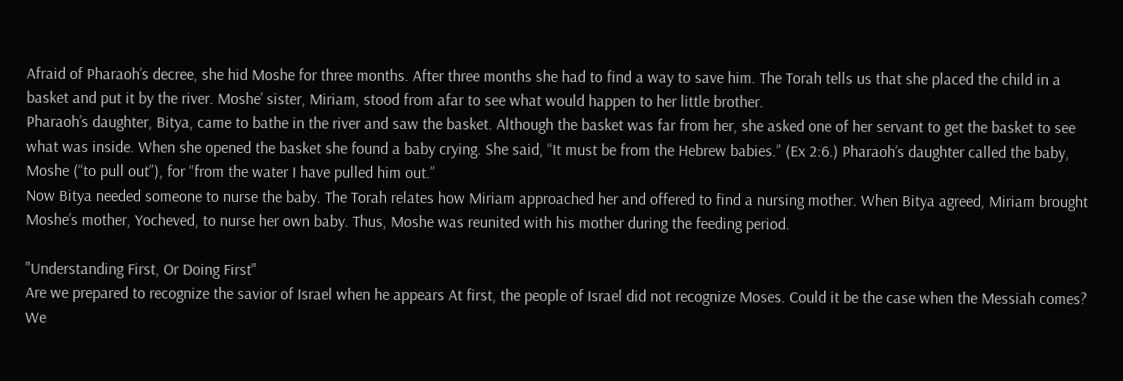Afraid of Pharaoh’s decree, she hid Moshe for three months. After three months she had to find a way to save him. The Torah tells us that she placed the child in a basket and put it by the river. Moshe’ sister, Miriam, stood from afar to see what would happen to her little brother.
Pharaoh’s daughter, Bitya, came to bathe in the river and saw the basket. Although the basket was far from her, she asked one of her servant to get the basket to see what was inside. When she opened the basket she found a baby crying. She said, “It must be from the Hebrew babies.” (Ex 2:6.) Pharaoh’s daughter called the baby, Moshe (“to pull out”), for “from the water I have pulled him out.”
Now Bitya needed someone to nurse the baby. The Torah relates how Miriam approached her and offered to find a nursing mother. When Bitya agreed, Miriam brought Moshe’s mother, Yocheved, to nurse her own baby. Thus, Moshe was reunited with his mother during the feeding period.

"Understanding First, Or Doing First"
Are we prepared to recognize the savior of Israel when he appears At first, the people of Israel did not recognize Moses. Could it be the case when the Messiah comes?
We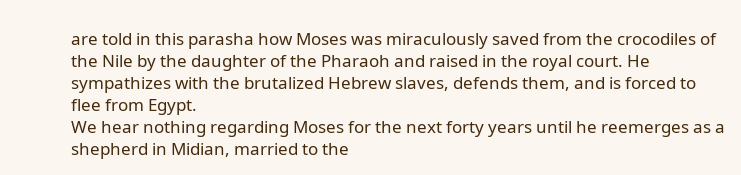are told in this parasha how Moses was miraculously saved from the crocodiles of the Nile by the daughter of the Pharaoh and raised in the royal court. He sympathizes with the brutalized Hebrew slaves, defends them, and is forced to flee from Egypt.
We hear nothing regarding Moses for the next forty years until he reemerges as a shepherd in Midian, married to the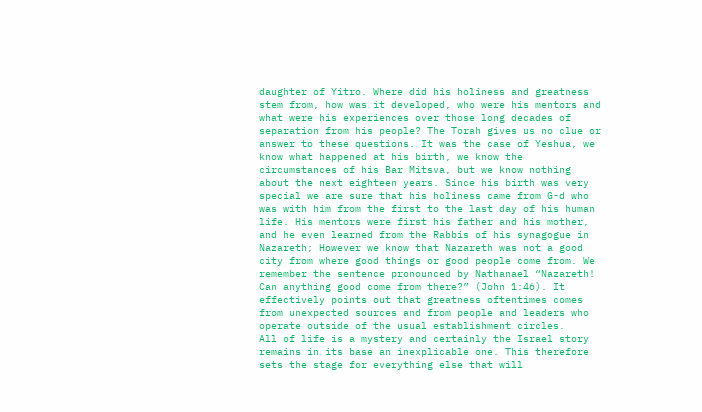daughter of Yitro. Where did his holiness and greatness stem from, how was it developed, who were his mentors and what were his experiences over those long decades of separation from his people? The Torah gives us no clue or answer to these questions. It was the case of Yeshua, we know what happened at his birth, we know the circumstances of his Bar Mitsva, but we know nothing about the next eighteen years. Since his birth was very special we are sure that his holiness came from G-d who was with him from the first to the last day of his human life. His mentors were first his father and his mother, and he even learned from the Rabbis of his synagogue in Nazareth; However we know that Nazareth was not a good city from where good things or good people come from. We remember the sentence pronounced by Nathanael “Nazareth! Can anything good come from there?” (John 1:46). It effectively points out that greatness oftentimes comes from unexpected sources and from people and leaders who operate outside of the usual establishment circles.
All of life is a mystery and certainly the Israel story remains in its base an inexplicable one. This therefore sets the stage for everything else that will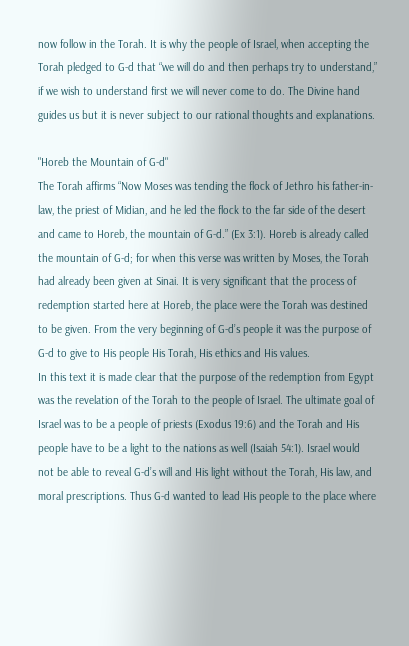now follow in the Torah. It is why the people of Israel, when accepting the Torah pledged to G-d that “we will do and then perhaps try to understand,” if we wish to understand first we will never come to do. The Divine hand guides us but it is never subject to our rational thoughts and explanations.

"Horeb the Mountain of G-d"
The Torah affirms “Now Moses was tending the flock of Jethro his father-in-law, the priest of Midian, and he led the flock to the far side of the desert and came to Horeb, the mountain of G-d.” (Ex 3:1). Horeb is already called the mountain of G-d; for when this verse was written by Moses, the Torah had already been given at Sinai. It is very significant that the process of redemption started here at Horeb, the place were the Torah was destined to be given. From the very beginning of G-d’s people it was the purpose of G-d to give to His people His Torah, His ethics and His values.
In this text it is made clear that the purpose of the redemption from Egypt was the revelation of the Torah to the people of Israel. The ultimate goal of Israel was to be a people of priests (Exodus 19:6) and the Torah and His people have to be a light to the nations as well (Isaiah 54:1). Israel would not be able to reveal G-d’s will and His light without the Torah, His law, and moral prescriptions. Thus G-d wanted to lead His people to the place where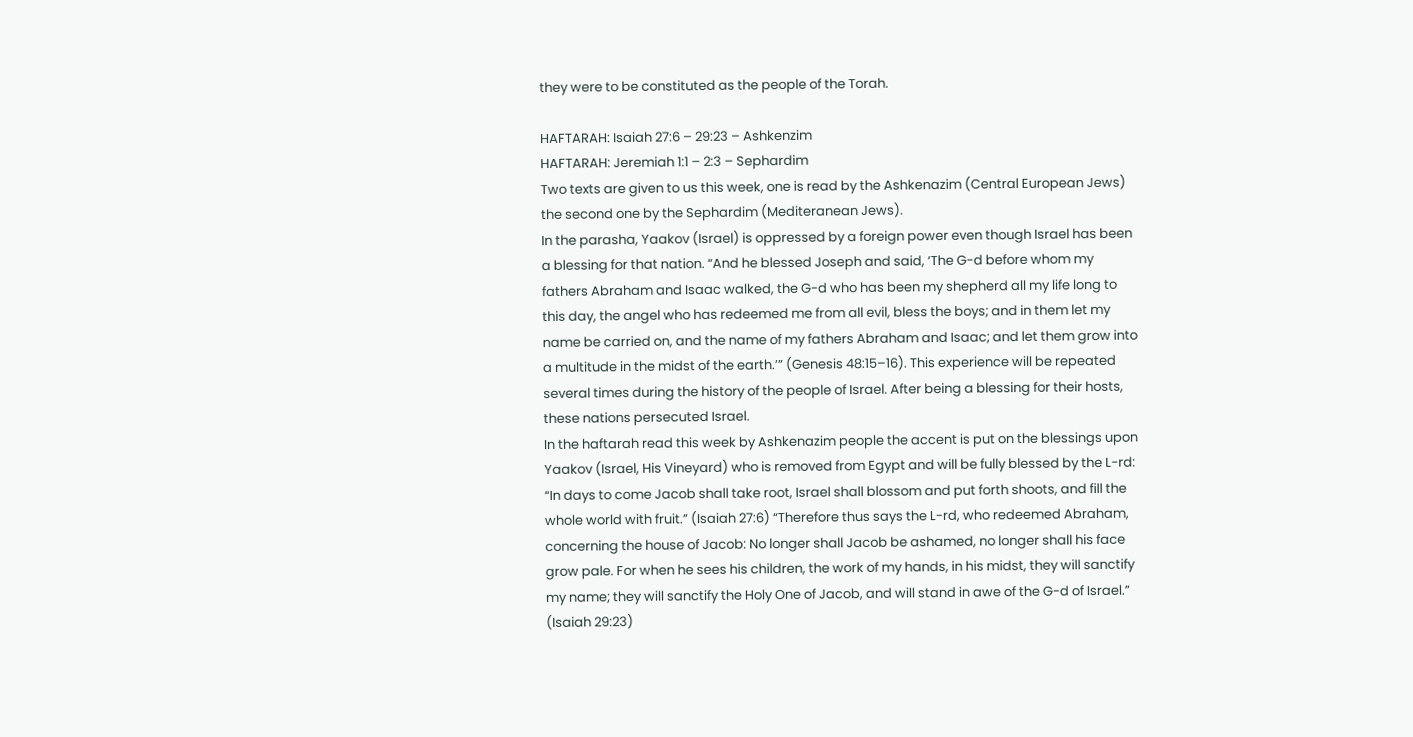they were to be constituted as the people of the Torah.

HAFTARAH: Isaiah 27:6 – 29:23 – Ashkenzim
HAFTARAH: Jeremiah 1:1 – 2:3 – Sephardim
Two texts are given to us this week, one is read by the Ashkenazim (Central European Jews) the second one by the Sephardim (Mediteranean Jews).
In the parasha, Yaakov (Israel) is oppressed by a foreign power even though Israel has been a blessing for that nation. “And he blessed Joseph and said, ‘The G-d before whom my fathers Abraham and Isaac walked, the G-d who has been my shepherd all my life long to this day, the angel who has redeemed me from all evil, bless the boys; and in them let my name be carried on, and the name of my fathers Abraham and Isaac; and let them grow into a multitude in the midst of the earth.’” (Genesis 48:15–16). This experience will be repeated several times during the history of the people of Israel. After being a blessing for their hosts, these nations persecuted Israel.
In the haftarah read this week by Ashkenazim people the accent is put on the blessings upon Yaakov (Israel, His Vineyard) who is removed from Egypt and will be fully blessed by the L-rd: “In days to come Jacob shall take root, Israel shall blossom and put forth shoots, and fill the whole world with fruit.” (Isaiah 27:6) “Therefore thus says the L-rd, who redeemed Abraham, concerning the house of Jacob: No longer shall Jacob be ashamed, no longer shall his face grow pale. For when he sees his children, the work of my hands, in his midst, they will sanctify my name; they will sanctify the Holy One of Jacob, and will stand in awe of the G-d of Israel.” (Isaiah 29:23)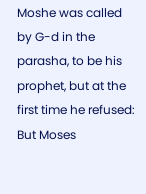Moshe was called by G-d in the parasha, to be his prophet, but at the first time he refused: But Moses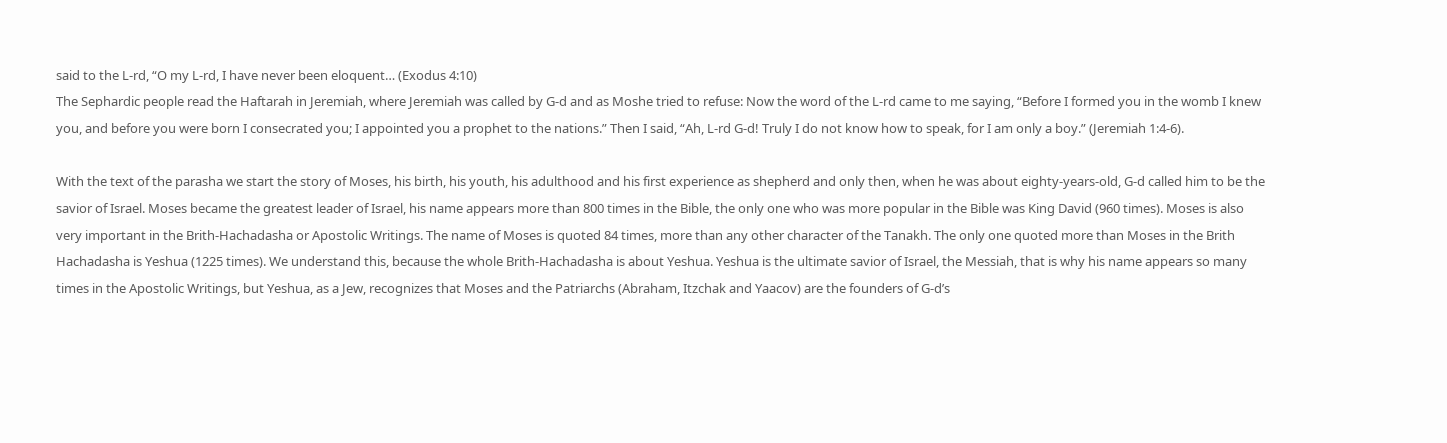said to the L-rd, “O my L-rd, I have never been eloquent… (Exodus 4:10)
The Sephardic people read the Haftarah in Jeremiah, where Jeremiah was called by G-d and as Moshe tried to refuse: Now the word of the L-rd came to me saying, “Before I formed you in the womb I knew you, and before you were born I consecrated you; I appointed you a prophet to the nations.” Then I said, “Ah, L-rd G-d! Truly I do not know how to speak, for I am only a boy.” (Jeremiah 1:4-6).

With the text of the parasha we start the story of Moses, his birth, his youth, his adulthood and his first experience as shepherd and only then, when he was about eighty-years-old, G-d called him to be the savior of Israel. Moses became the greatest leader of Israel, his name appears more than 800 times in the Bible, the only one who was more popular in the Bible was King David (960 times). Moses is also very important in the Brith-Hachadasha or Apostolic Writings. The name of Moses is quoted 84 times, more than any other character of the Tanakh. The only one quoted more than Moses in the Brith Hachadasha is Yeshua (1225 times). We understand this, because the whole Brith-Hachadasha is about Yeshua. Yeshua is the ultimate savior of Israel, the Messiah, that is why his name appears so many times in the Apostolic Writings, but Yeshua, as a Jew, recognizes that Moses and the Patriarchs (Abraham, Itzchak and Yaacov) are the founders of G-d’s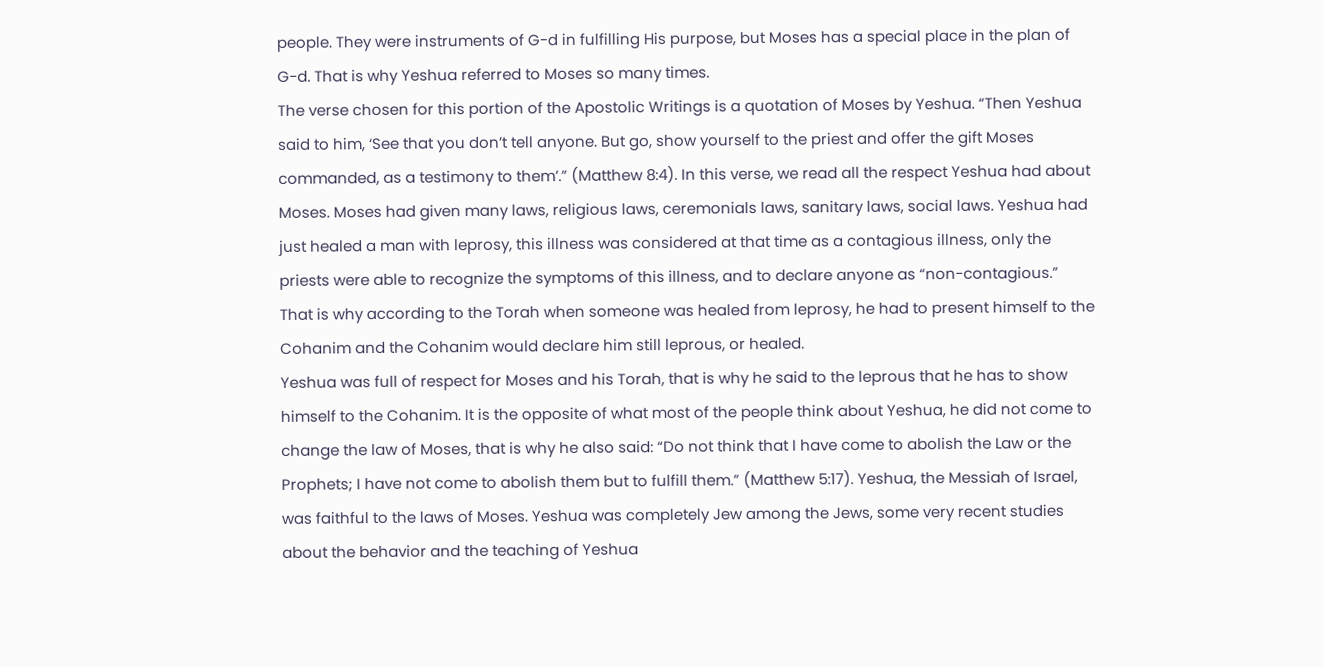people. They were instruments of G-d in fulfilling His purpose, but Moses has a special place in the plan of G-d. That is why Yeshua referred to Moses so many times.
The verse chosen for this portion of the Apostolic Writings is a quotation of Moses by Yeshua. “Then Yeshua said to him, ‘See that you don’t tell anyone. But go, show yourself to the priest and offer the gift Moses commanded, as a testimony to them’.” (Matthew 8:4). In this verse, we read all the respect Yeshua had about Moses. Moses had given many laws, religious laws, ceremonials laws, sanitary laws, social laws. Yeshua had just healed a man with leprosy, this illness was considered at that time as a contagious illness, only the priests were able to recognize the symptoms of this illness, and to declare anyone as “non-contagious.” That is why according to the Torah when someone was healed from leprosy, he had to present himself to the Cohanim and the Cohanim would declare him still leprous, or healed.
Yeshua was full of respect for Moses and his Torah, that is why he said to the leprous that he has to show himself to the Cohanim. It is the opposite of what most of the people think about Yeshua, he did not come to change the law of Moses, that is why he also said: “Do not think that I have come to abolish the Law or the Prophets; I have not come to abolish them but to fulfill them.” (Matthew 5:17). Yeshua, the Messiah of Israel, was faithful to the laws of Moses. Yeshua was completely Jew among the Jews, some very recent studies about the behavior and the teaching of Yeshua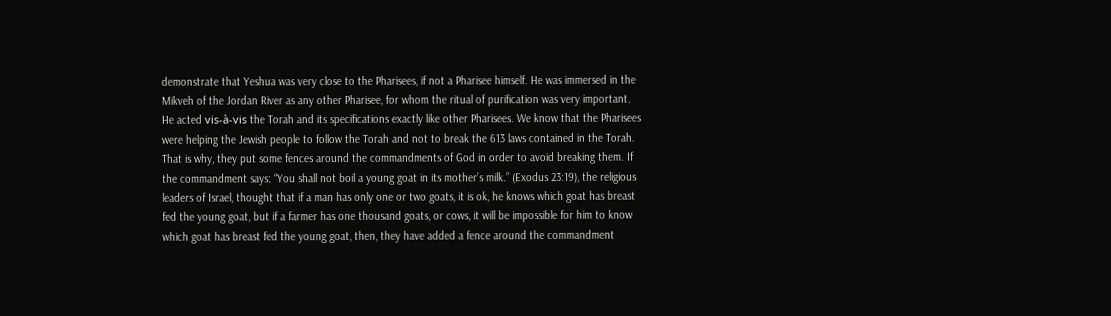demonstrate that Yeshua was very close to the Pharisees, if not a Pharisee himself. He was immersed in the Mikveh of the Jordan River as any other Pharisee, for whom the ritual of purification was very important. He acted vis-à-vis the Torah and its specifications exactly like other Pharisees. We know that the Pharisees were helping the Jewish people to follow the Torah and not to break the 613 laws contained in the Torah. That is why, they put some fences around the commandments of God in order to avoid breaking them. If the commandment says: “You shall not boil a young goat in its mother’s milk.” (Exodus 23:19), the religious leaders of Israel, thought that if a man has only one or two goats, it is ok, he knows which goat has breast fed the young goat, but if a farmer has one thousand goats, or cows, it will be impossible for him to know which goat has breast fed the young goat, then, they have added a fence around the commandment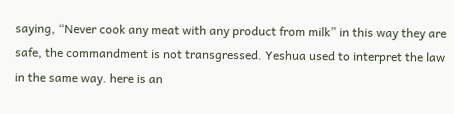saying, “Never cook any meat with any product from milk” in this way they are safe, the commandment is not transgressed. Yeshua used to interpret the law in the same way. here is an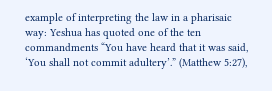example of interpreting the law in a pharisaic way: Yeshua has quoted one of the ten commandments “You have heard that it was said, ‘You shall not commit adultery’.” (Matthew 5:27),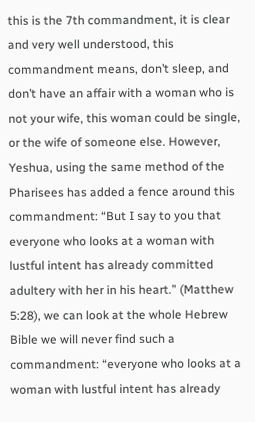this is the 7th commandment, it is clear and very well understood, this commandment means, don’t sleep, and don’t have an affair with a woman who is not your wife, this woman could be single, or the wife of someone else. However, Yeshua, using the same method of the Pharisees has added a fence around this commandment: “But I say to you that everyone who looks at a woman with lustful intent has already committed adultery with her in his heart.” (Matthew 5:28), we can look at the whole Hebrew Bible we will never find such a commandment: “everyone who looks at a woman with lustful intent has already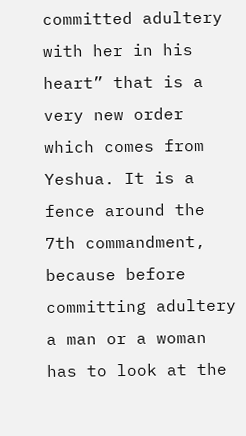committed adultery with her in his heart” that is a very new order which comes from Yeshua. It is a fence around the 7th commandment, because before committing adultery a man or a woman has to look at the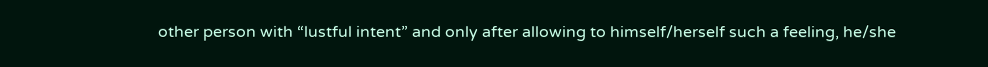other person with “lustful intent” and only after allowing to himself/herself such a feeling, he/she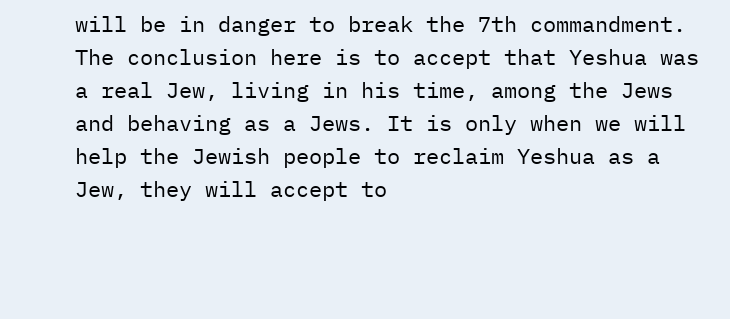will be in danger to break the 7th commandment.
The conclusion here is to accept that Yeshua was a real Jew, living in his time, among the Jews and behaving as a Jews. It is only when we will help the Jewish people to reclaim Yeshua as a Jew, they will accept to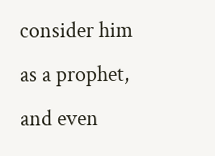consider him as a prophet, and even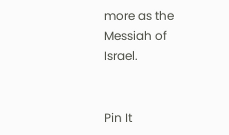more as the Messiah of Israel.


Pin It